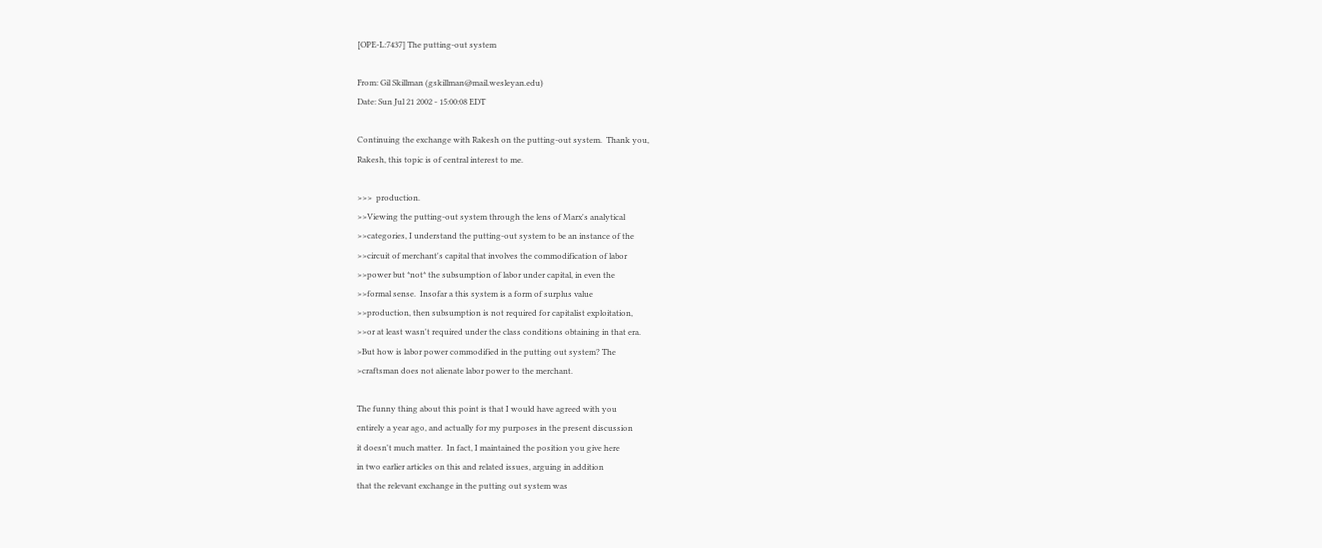[OPE-L:7437] The putting-out system

From: Gil Skillman (gskillman@mail.wesleyan.edu)
Date: Sun Jul 21 2002 - 15:00:08 EDT

Continuing the exchange with Rakesh on the putting-out system.  Thank you,
Rakesh, this topic is of central interest to me.

>>>  production.
>>Viewing the putting-out system through the lens of Marx's analytical
>>categories, I understand the putting-out system to be an instance of the
>>circuit of merchant's capital that involves the commodification of labor
>>power but *not* the subsumption of labor under capital, in even the
>>formal sense.  Insofar a this system is a form of surplus value
>>production, then subsumption is not required for capitalist exploitation,
>>or at least wasn't required under the class conditions obtaining in that era.
>But how is labor power commodified in the putting out system? The
>craftsman does not alienate labor power to the merchant.

The funny thing about this point is that I would have agreed with you
entirely a year ago, and actually for my purposes in the present discussion
it doesn't much matter.  In fact, I maintained the position you give here
in two earlier articles on this and related issues, arguing in addition
that the relevant exchange in the putting out system was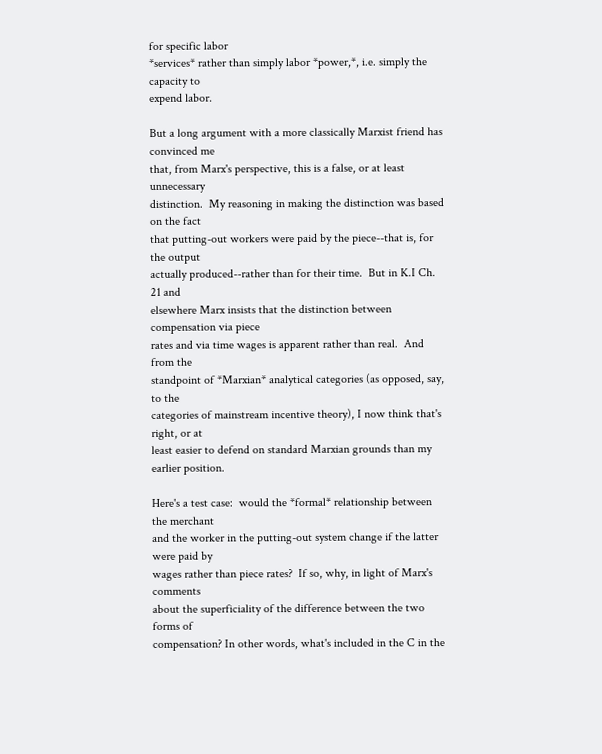for specific labor
*services* rather than simply labor *power,*, i.e. simply the capacity to
expend labor.

But a long argument with a more classically Marxist friend has convinced me
that, from Marx's perspective, this is a false, or at least unnecessary
distinction.  My reasoning in making the distinction was based on the fact
that putting-out workers were paid by the piece--that is, for the output
actually produced--rather than for their time.  But in K.I Ch. 21 and
elsewhere Marx insists that the distinction between compensation via piece
rates and via time wages is apparent rather than real.  And from the
standpoint of *Marxian* analytical categories (as opposed, say, to the
categories of mainstream incentive theory), I now think that's right, or at
least easier to defend on standard Marxian grounds than my earlier position.

Here's a test case:  would the *formal* relationship between the merchant
and the worker in the putting-out system change if the latter were paid by
wages rather than piece rates?  If so, why, in light of Marx's comments
about the superficiality of the difference between the two forms of
compensation? In other words, what's included in the C in the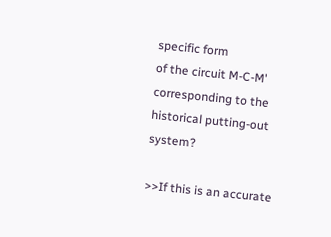specific form
of the circuit M-C-M' corresponding to the historical putting-out system?

>>If this is an accurate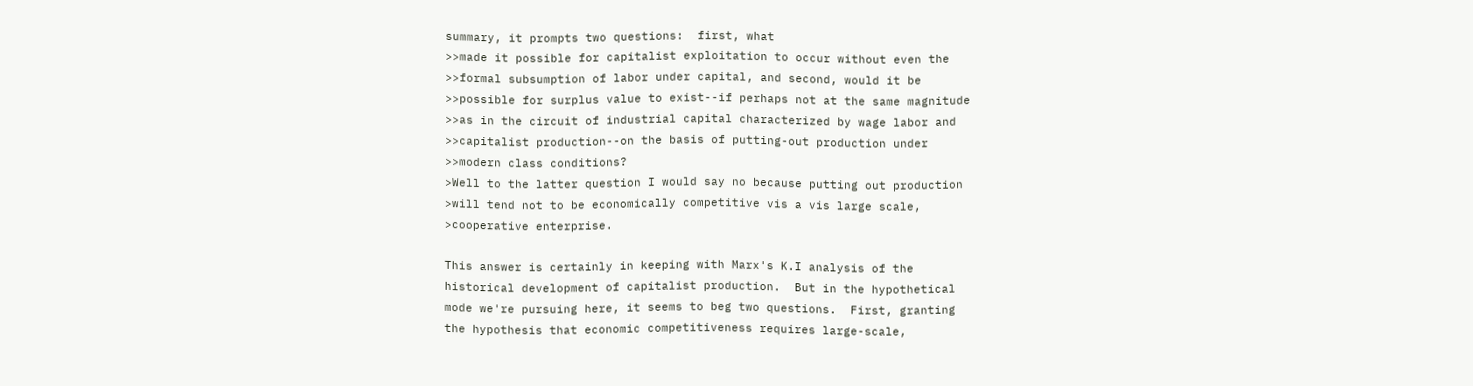summary, it prompts two questions:  first, what
>>made it possible for capitalist exploitation to occur without even the
>>formal subsumption of labor under capital, and second, would it be
>>possible for surplus value to exist--if perhaps not at the same magnitude
>>as in the circuit of industrial capital characterized by wage labor and
>>capitalist production--on the basis of putting-out production under
>>modern class conditions?
>Well to the latter question I would say no because putting out production
>will tend not to be economically competitive vis a vis large scale,
>cooperative enterprise.

This answer is certainly in keeping with Marx's K.I analysis of the
historical development of capitalist production.  But in the hypothetical
mode we're pursuing here, it seems to beg two questions.  First, granting
the hypothesis that economic competitiveness requires large-scale,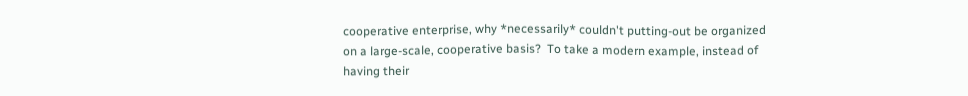cooperative enterprise, why *necessarily* couldn't putting-out be organized
on a large-scale, cooperative basis?  To take a modern example, instead of
having their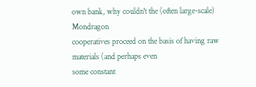own bank, why couldn't the (often large-scale) Mondragon
cooperatives proceed on the basis of having raw materials (and perhaps even
some constant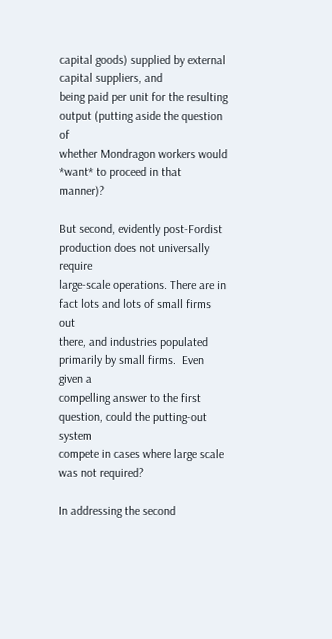capital goods) supplied by external capital suppliers, and
being paid per unit for the resulting output (putting aside the question of
whether Mondragon workers would *want* to proceed in that manner)?

But second, evidently post-Fordist production does not universally require
large-scale operations. There are in fact lots and lots of small firms out
there, and industries populated primarily by small firms.  Even given a
compelling answer to the first question, could the putting-out system
compete in cases where large scale was not required?

In addressing the second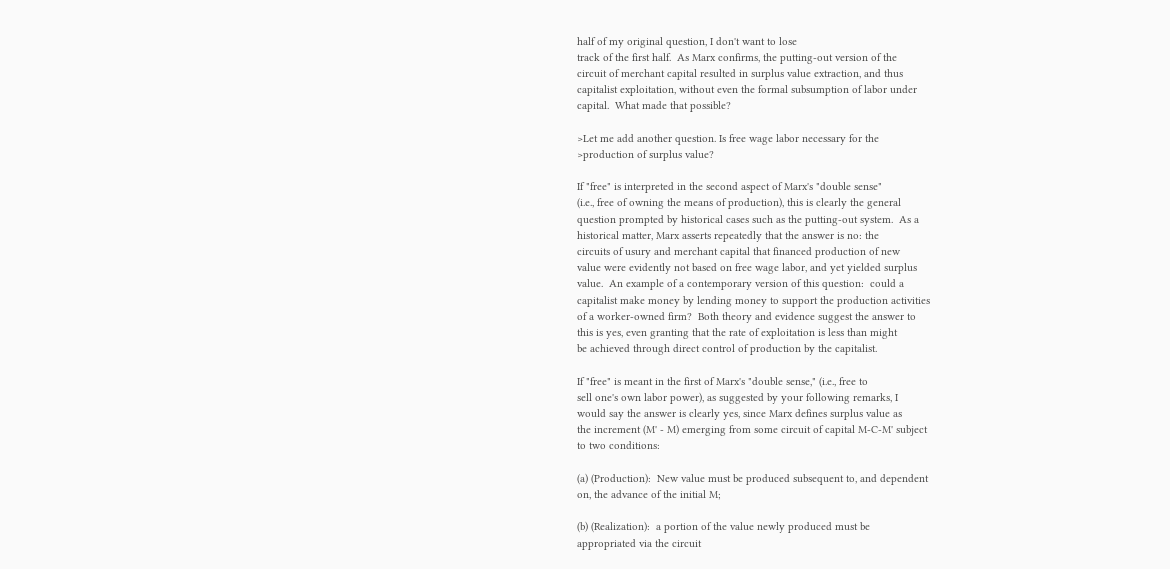half of my original question, I don't want to lose
track of the first half.  As Marx confirms, the putting-out version of the
circuit of merchant capital resulted in surplus value extraction, and thus
capitalist exploitation, without even the formal subsumption of labor under
capital.  What made that possible?

>Let me add another question. Is free wage labor necessary for the
>production of surplus value?

If "free" is interpreted in the second aspect of Marx's "double sense"
(i.e., free of owning the means of production), this is clearly the general
question prompted by historical cases such as the putting-out system.  As a
historical matter, Marx asserts repeatedly that the answer is no: the
circuits of usury and merchant capital that financed production of new
value were evidently not based on free wage labor, and yet yielded surplus
value.  An example of a contemporary version of this question:  could a
capitalist make money by lending money to support the production activities
of a worker-owned firm?  Both theory and evidence suggest the answer to
this is yes, even granting that the rate of exploitation is less than might
be achieved through direct control of production by the capitalist.

If "free" is meant in the first of Marx's "double sense," (i.e., free to
sell one's own labor power), as suggested by your following remarks, I
would say the answer is clearly yes, since Marx defines surplus value as
the increment (M' - M) emerging from some circuit of capital M-C-M' subject
to two conditions:

(a) (Production):  New value must be produced subsequent to, and dependent
on, the advance of the initial M;

(b) (Realization):  a portion of the value newly produced must be
appropriated via the circuit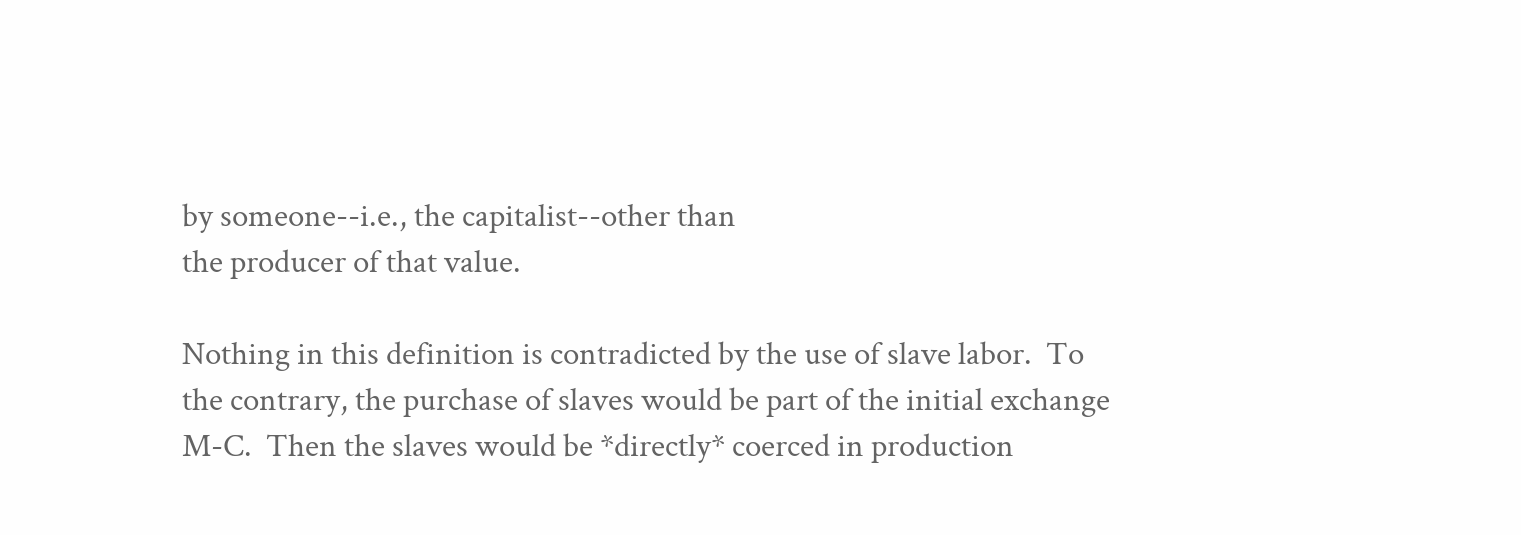by someone--i.e., the capitalist--other than
the producer of that value.

Nothing in this definition is contradicted by the use of slave labor.  To
the contrary, the purchase of slaves would be part of the initial exchange
M-C.  Then the slaves would be *directly* coerced in production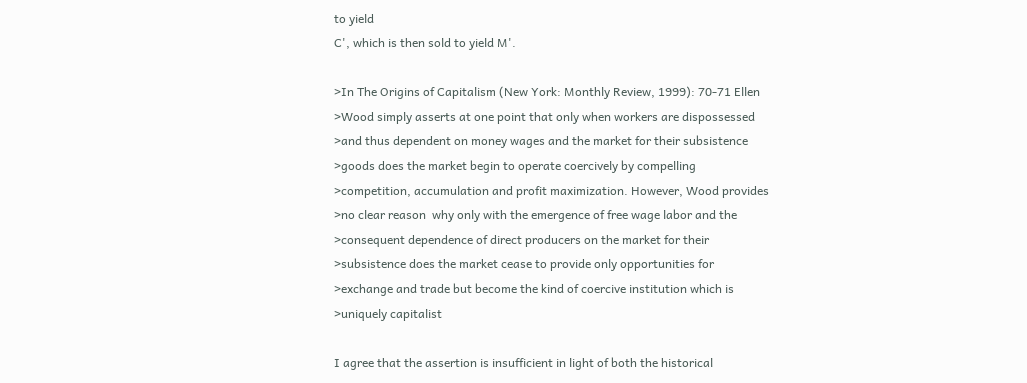to yield
C', which is then sold to yield M'.

>In The Origins of Capitalism (New York: Monthly Review, 1999): 70-71 Ellen
>Wood simply asserts at one point that only when workers are dispossessed
>and thus dependent on money wages and the market for their subsistence
>goods does the market begin to operate coercively by compelling
>competition, accumulation and profit maximization. However, Wood provides
>no clear reason  why only with the emergence of free wage labor and the
>consequent dependence of direct producers on the market for their
>subsistence does the market cease to provide only opportunities for
>exchange and trade but become the kind of coercive institution which is
>uniquely capitalist

I agree that the assertion is insufficient in light of both the historical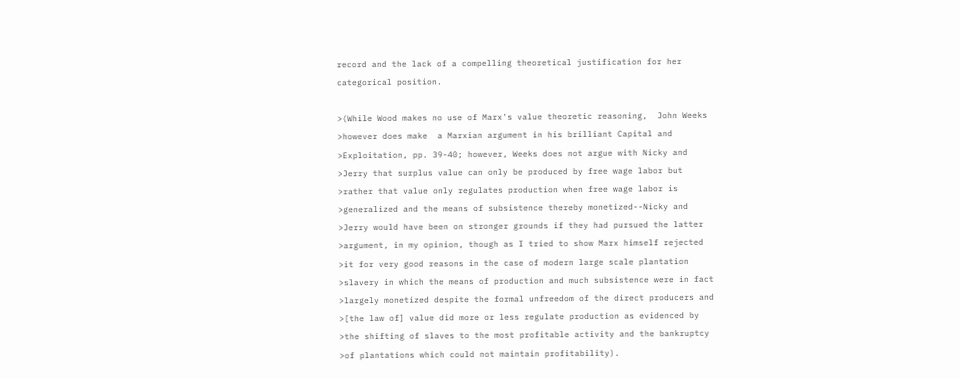record and the lack of a compelling theoretical justification for her
categorical position.

>(While Wood makes no use of Marx's value theoretic reasoning,  John Weeks
>however does make  a Marxian argument in his brilliant Capital and
>Exploitation, pp. 39-40; however, Weeks does not argue with Nicky and
>Jerry that surplus value can only be produced by free wage labor but
>rather that value only regulates production when free wage labor is
>generalized and the means of subsistence thereby monetized--Nicky and
>Jerry would have been on stronger grounds if they had pursued the latter
>argument, in my opinion, though as I tried to show Marx himself rejected
>it for very good reasons in the case of modern large scale plantation
>slavery in which the means of production and much subsistence were in fact
>largely monetized despite the formal unfreedom of the direct producers and
>[the law of] value did more or less regulate production as evidenced by
>the shifting of slaves to the most profitable activity and the bankruptcy
>of plantations which could not maintain profitability).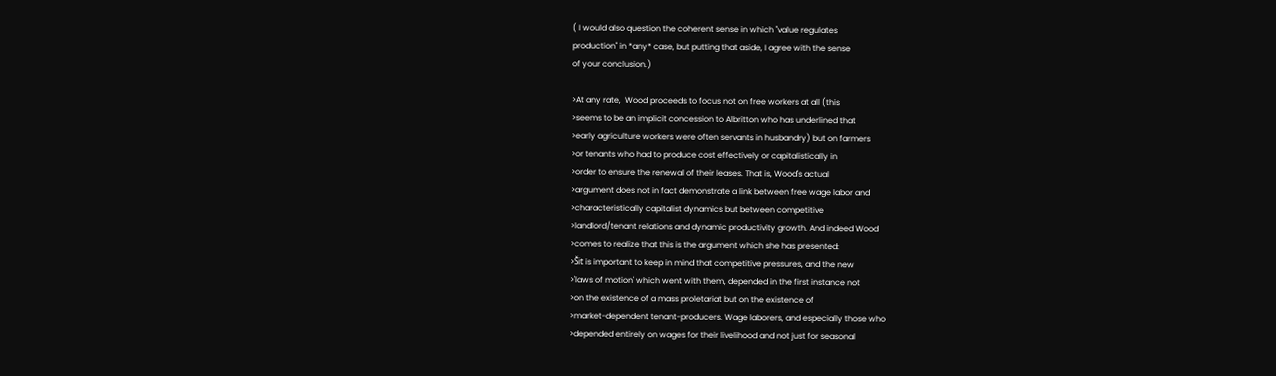( I would also question the coherent sense in which "value regulates
production" in *any* case, but putting that aside, I agree with the sense
of your conclusion.)

>At any rate,  Wood proceeds to focus not on free workers at all (this
>seems to be an implicit concession to Albritton who has underlined that
>early agriculture workers were often servants in husbandry) but on farmers
>or tenants who had to produce cost effectively or capitalistically in
>order to ensure the renewal of their leases. That is, Wood's actual
>argument does not in fact demonstrate a link between free wage labor and
>characteristically capitalist dynamics but between competitive
>landlord/tenant relations and dynamic productivity growth. And indeed Wood
>comes to realize that this is the argument which she has presented:
>Šit is important to keep in mind that competitive pressures, and the new
>'laws of motion' which went with them, depended in the first instance not
>on the existence of a mass proletariat but on the existence of
>market-dependent tenant-producers. Wage laborers, and especially those who
>depended entirely on wages for their livelihood and not just for seasonal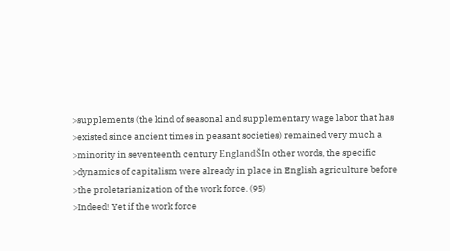>supplements (the kind of seasonal and supplementary wage labor that has
>existed since ancient times in peasant societies) remained very much a
>minority in seventeenth century EnglandŠIn other words, the specific
>dynamics of capitalism were already in place in English agriculture before
>the proletarianization of the work force. (95)
>Indeed! Yet if the work force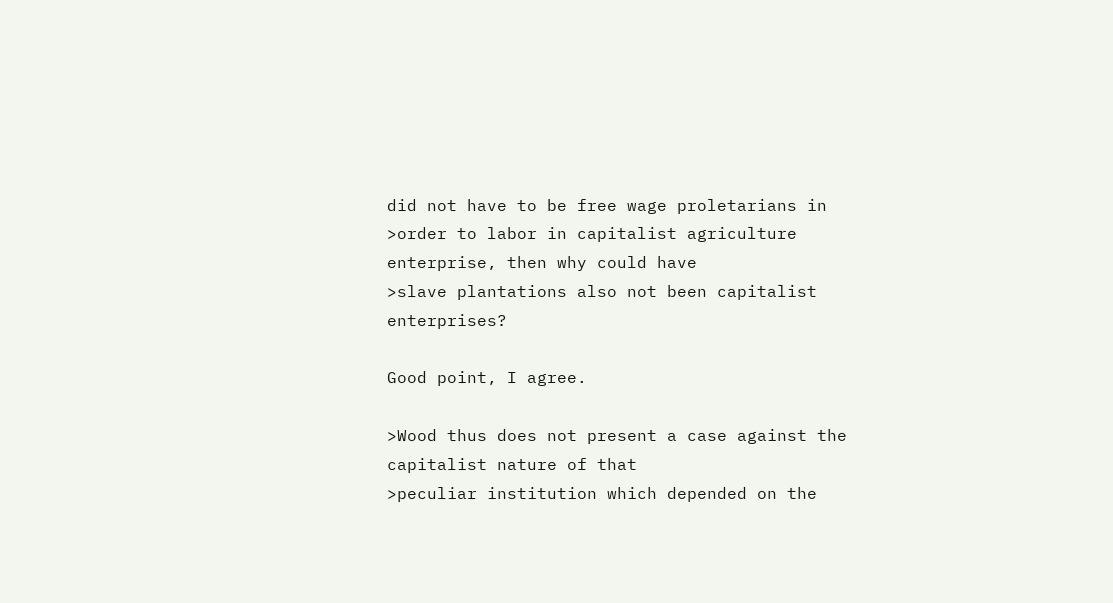did not have to be free wage proletarians in
>order to labor in capitalist agriculture enterprise, then why could have
>slave plantations also not been capitalist enterprises?

Good point, I agree.

>Wood thus does not present a case against the capitalist nature of that
>peculiar institution which depended on the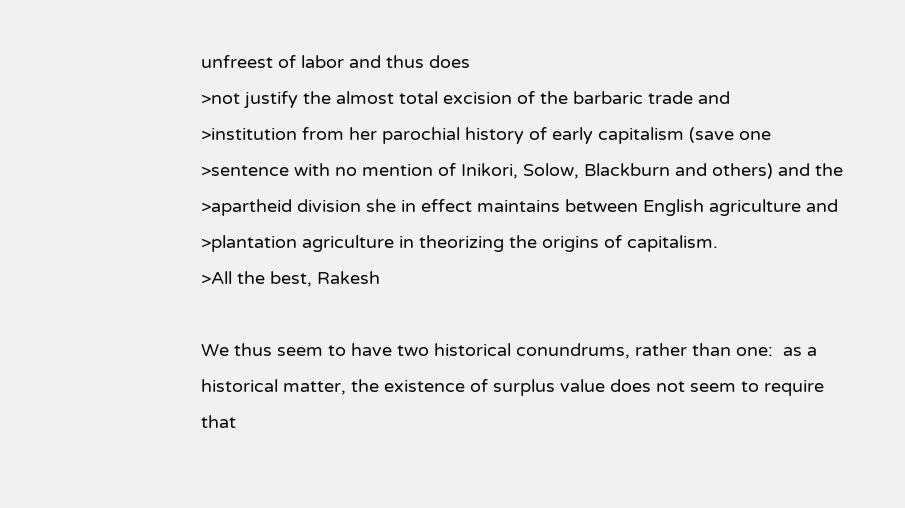unfreest of labor and thus does
>not justify the almost total excision of the barbaric trade and
>institution from her parochial history of early capitalism (save one
>sentence with no mention of Inikori, Solow, Blackburn and others) and the
>apartheid division she in effect maintains between English agriculture and
>plantation agriculture in theorizing the origins of capitalism.
>All the best, Rakesh

We thus seem to have two historical conundrums, rather than one:  as a
historical matter, the existence of surplus value does not seem to require
that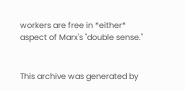workers are free in *either* aspect of Marx's "double sense."


This archive was generated by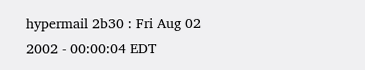hypermail 2b30 : Fri Aug 02 2002 - 00:00:04 EDT